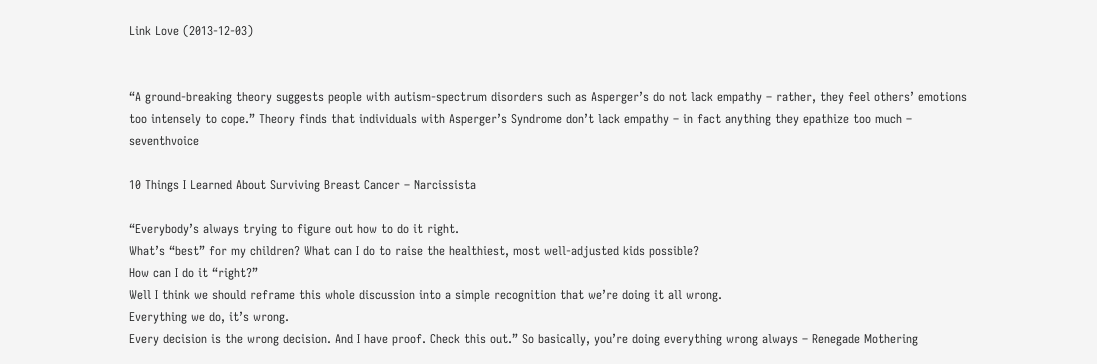Link Love (2013-12-03)


“A ground-breaking theory suggests people with autism-spectrum disorders such as Asperger’s do not lack empathy – rather, they feel others’ emotions too intensely to cope.” Theory finds that individuals with Asperger’s Syndrome don’t lack empathy – in fact anything they epathize too much – seventhvoice

10 Things I Learned About Surviving Breast Cancer – Narcissista

“Everybody’s always trying to figure out how to do it right.
What’s “best” for my children? What can I do to raise the healthiest, most well-adjusted kids possible?
How can I do it “right?”
Well I think we should reframe this whole discussion into a simple recognition that we’re doing it all wrong.
Everything we do, it’s wrong.
Every decision is the wrong decision. And I have proof. Check this out.” So basically, you’re doing everything wrong always – Renegade Mothering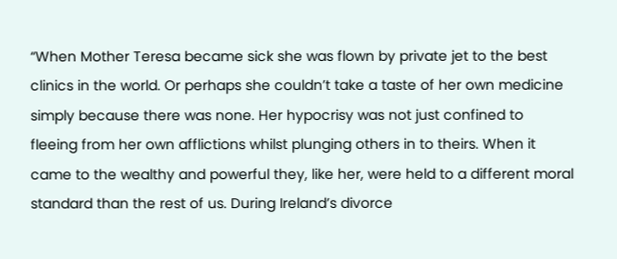“When Mother Teresa became sick she was flown by private jet to the best clinics in the world. Or perhaps she couldn’t take a taste of her own medicine simply because there was none. Her hypocrisy was not just confined to fleeing from her own afflictions whilst plunging others in to theirs. When it came to the wealthy and powerful they, like her, were held to a different moral standard than the rest of us. During Ireland’s divorce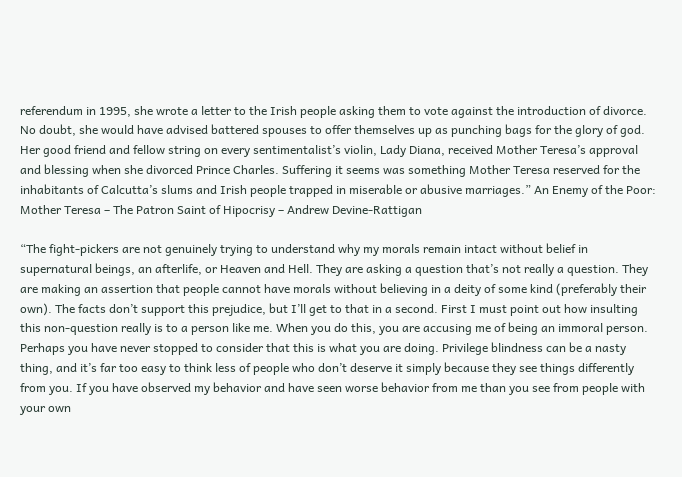referendum in 1995, she wrote a letter to the Irish people asking them to vote against the introduction of divorce. No doubt, she would have advised battered spouses to offer themselves up as punching bags for the glory of god. Her good friend and fellow string on every sentimentalist’s violin, Lady Diana, received Mother Teresa’s approval and blessing when she divorced Prince Charles. Suffering it seems was something Mother Teresa reserved for the inhabitants of Calcutta’s slums and Irish people trapped in miserable or abusive marriages.” An Enemy of the Poor: Mother Teresa – The Patron Saint of Hipocrisy – Andrew Devine-Rattigan

“The fight-pickers are not genuinely trying to understand why my morals remain intact without belief in supernatural beings, an afterlife, or Heaven and Hell. They are asking a question that’s not really a question. They are making an assertion that people cannot have morals without believing in a deity of some kind (preferably their own). The facts don’t support this prejudice, but I’ll get to that in a second. First I must point out how insulting this non-question really is to a person like me. When you do this, you are accusing me of being an immoral person. Perhaps you have never stopped to consider that this is what you are doing. Privilege blindness can be a nasty thing, and it’s far too easy to think less of people who don’t deserve it simply because they see things differently from you. If you have observed my behavior and have seen worse behavior from me than you see from people with your own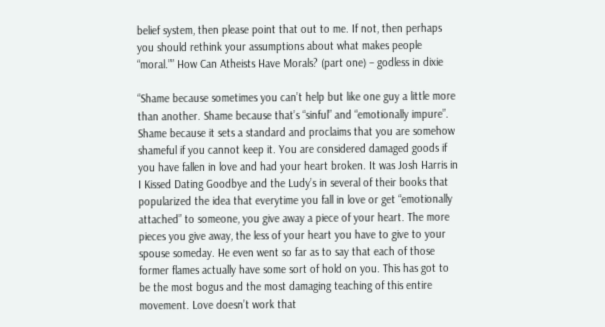belief system, then please point that out to me. If not, then perhaps you should rethink your assumptions about what makes people “moral.”” How Can Atheists Have Morals? (part one) – godless in dixie

“Shame because sometimes you can’t help but like one guy a little more than another. Shame because that’s “sinful” and “emotionally impure”. Shame because it sets a standard and proclaims that you are somehow shameful if you cannot keep it. You are considered damaged goods if you have fallen in love and had your heart broken. It was Josh Harris in I Kissed Dating Goodbye and the Ludy’s in several of their books that popularized the idea that everytime you fall in love or get “emotionally attached” to someone, you give away a piece of your heart. The more pieces you give away, the less of your heart you have to give to your spouse someday. He even went so far as to say that each of those former flames actually have some sort of hold on you. This has got to be the most bogus and the most damaging teaching of this entire movement. Love doesn’t work that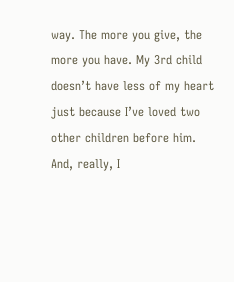way. The more you give, the more you have. My 3rd child doesn’t have less of my heart just because I’ve loved two other children before him. And, really, I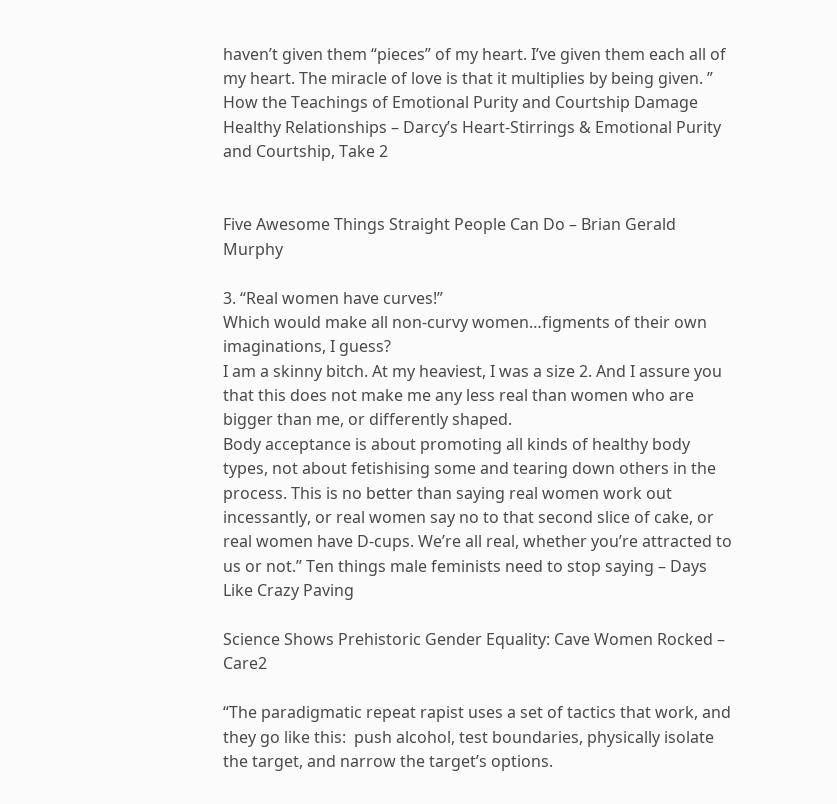haven’t given them “pieces” of my heart. I’ve given them each all of my heart. The miracle of love is that it multiplies by being given. ” How the Teachings of Emotional Purity and Courtship Damage Healthy Relationships – Darcy’s Heart-Stirrings & Emotional Purity and Courtship, Take 2


Five Awesome Things Straight People Can Do – Brian Gerald Murphy

3. “Real women have curves!”
Which would make all non-curvy women…figments of their own imaginations, I guess?
I am a skinny bitch. At my heaviest, I was a size 2. And I assure you that this does not make me any less real than women who are bigger than me, or differently shaped.
Body acceptance is about promoting all kinds of healthy body types, not about fetishising some and tearing down others in the process. This is no better than saying real women work out incessantly, or real women say no to that second slice of cake, or real women have D-cups. We’re all real, whether you’re attracted to us or not.” Ten things male feminists need to stop saying – Days Like Crazy Paving

Science Shows Prehistoric Gender Equality: Cave Women Rocked – Care2

“The paradigmatic repeat rapist uses a set of tactics that work, and they go like this:  push alcohol, test boundaries, physically isolate the target, and narrow the target’s options.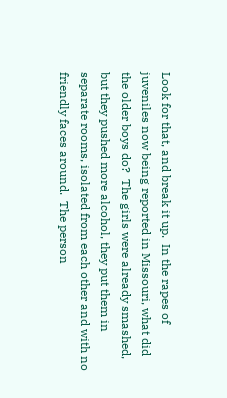Look for that, and break it up.  In the rapes of juveniles now being reported in Missouri, what did the older boys do?  The girls were already smashed, but they pushed more alcohol, they put them in separate rooms, isolated from each other and with no friendly faces around.  The person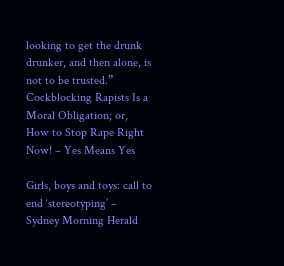looking to get the drunk drunker, and then alone, is not to be trusted.” Cockblocking Rapists Is a Moral Obligation; or, How to Stop Rape Right Now! – Yes Means Yes

Girls, boys and toys: call to end ‘stereotyping’ – Sydney Morning Herald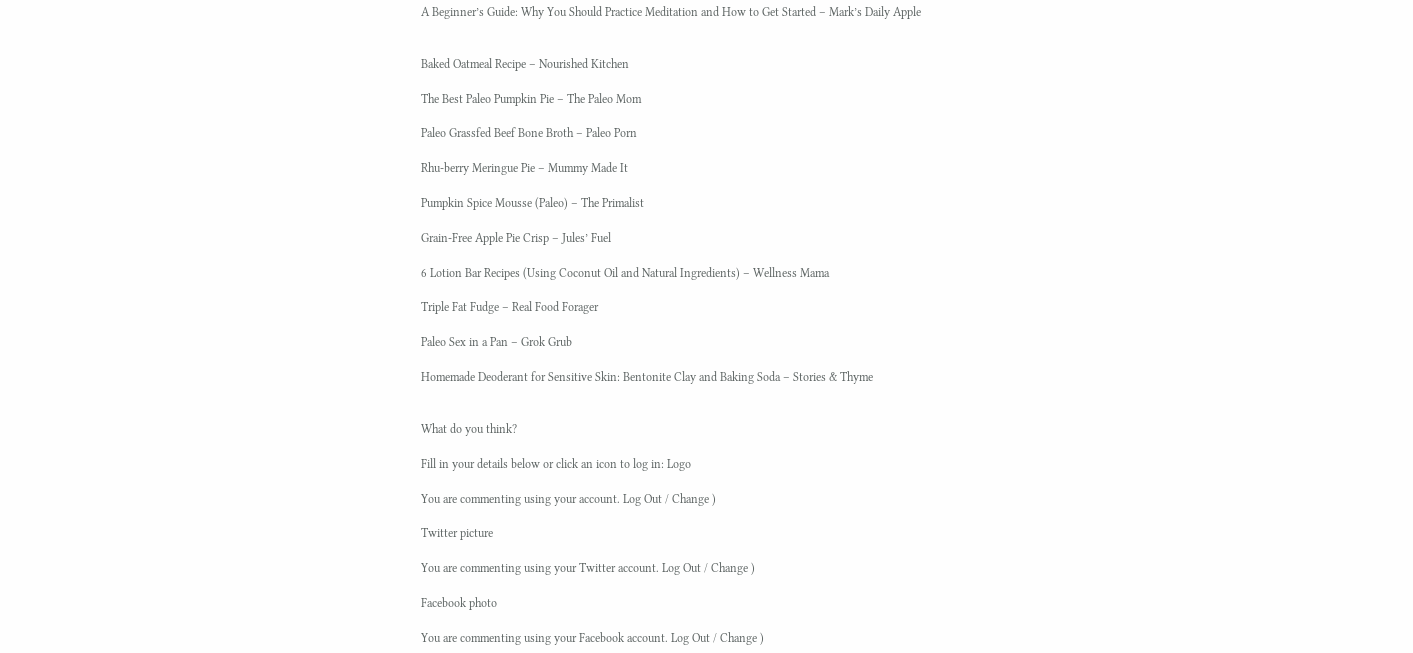A Beginner’s Guide: Why You Should Practice Meditation and How to Get Started – Mark’s Daily Apple


Baked Oatmeal Recipe – Nourished Kitchen

The Best Paleo Pumpkin Pie – The Paleo Mom

Paleo Grassfed Beef Bone Broth – Paleo Porn

Rhu-berry Meringue Pie – Mummy Made It

Pumpkin Spice Mousse (Paleo) – The Primalist

Grain-Free Apple Pie Crisp – Jules’ Fuel

6 Lotion Bar Recipes (Using Coconut Oil and Natural Ingredients) – Wellness Mama

Triple Fat Fudge – Real Food Forager

Paleo Sex in a Pan – Grok Grub

Homemade Deoderant for Sensitive Skin: Bentonite Clay and Baking Soda – Stories & Thyme


What do you think?

Fill in your details below or click an icon to log in: Logo

You are commenting using your account. Log Out / Change )

Twitter picture

You are commenting using your Twitter account. Log Out / Change )

Facebook photo

You are commenting using your Facebook account. Log Out / Change )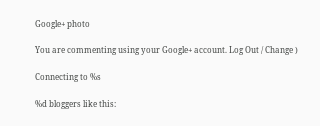Google+ photo

You are commenting using your Google+ account. Log Out / Change )

Connecting to %s

%d bloggers like this: